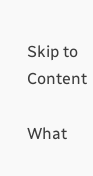Skip to Content

What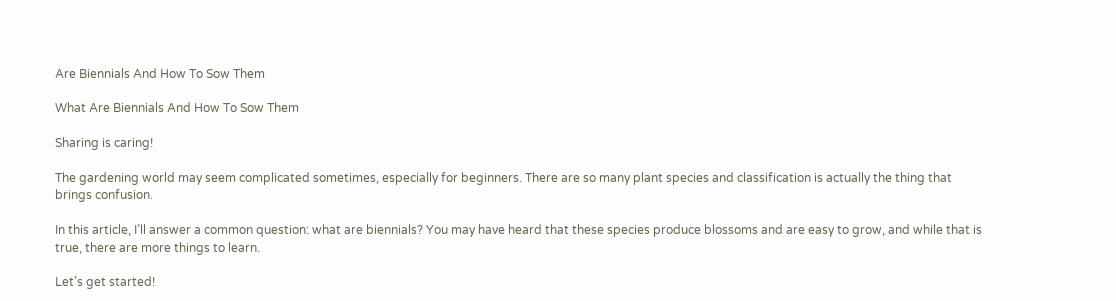Are Biennials And How To Sow Them

What Are Biennials And How To Sow Them

Sharing is caring!

The gardening world may seem complicated sometimes, especially for beginners. There are so many plant species and classification is actually the thing that brings confusion.

In this article, I’ll answer a common question: what are biennials? You may have heard that these species produce blossoms and are easy to grow, and while that is true, there are more things to learn.

Let’s get started!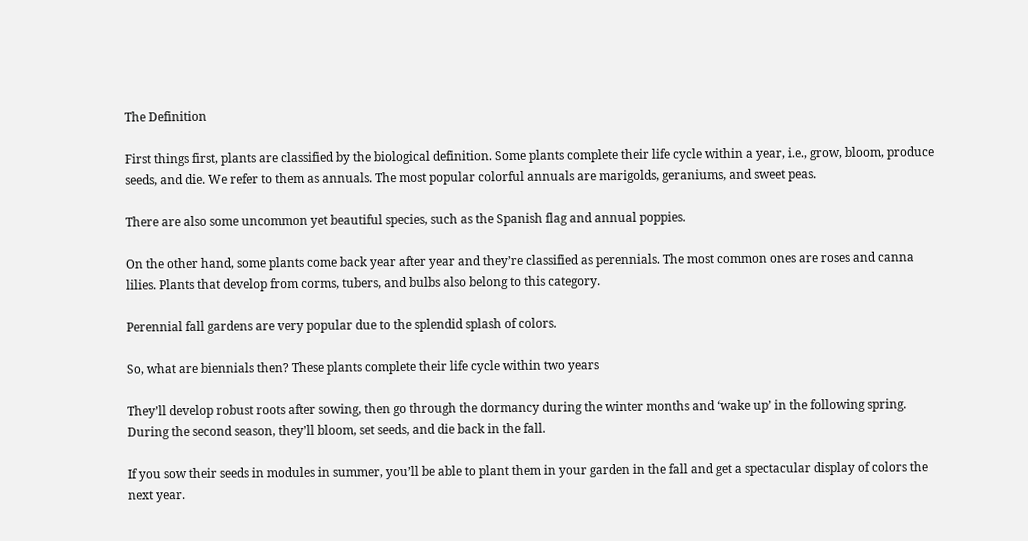The Definition

First things first, plants are classified by the biological definition. Some plants complete their life cycle within a year, i.e., grow, bloom, produce seeds, and die. We refer to them as annuals. The most popular colorful annuals are marigolds, geraniums, and sweet peas.

There are also some uncommon yet beautiful species, such as the Spanish flag and annual poppies.

On the other hand, some plants come back year after year and they’re classified as perennials. The most common ones are roses and canna lilies. Plants that develop from corms, tubers, and bulbs also belong to this category.

Perennial fall gardens are very popular due to the splendid splash of colors.

So, what are biennials then? These plants complete their life cycle within two years

They’ll develop robust roots after sowing, then go through the dormancy during the winter months and ‘wake up’ in the following spring. During the second season, they’ll bloom, set seeds, and die back in the fall.

If you sow their seeds in modules in summer, you’ll be able to plant them in your garden in the fall and get a spectacular display of colors the next year.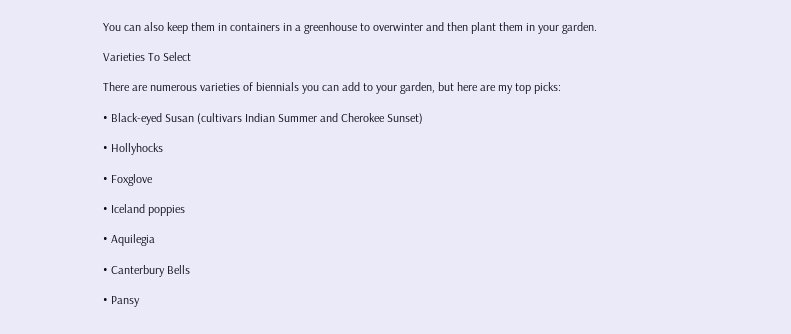You can also keep them in containers in a greenhouse to overwinter and then plant them in your garden.

Varieties To Select

There are numerous varieties of biennials you can add to your garden, but here are my top picks:

• Black-eyed Susan (cultivars Indian Summer and Cherokee Sunset)

• Hollyhocks

• Foxglove

• Iceland poppies

• Aquilegia

• Canterbury Bells

• Pansy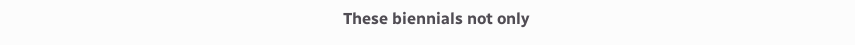These biennials not only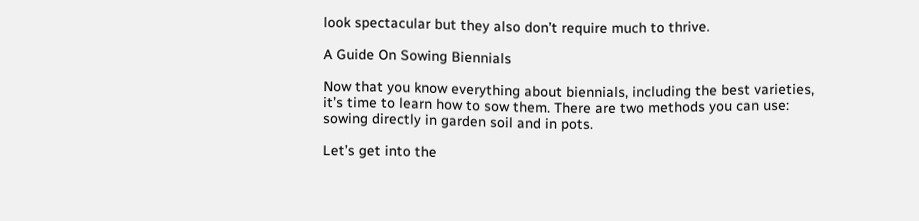look spectacular but they also don’t require much to thrive.

A Guide On Sowing Biennials

Now that you know everything about biennials, including the best varieties, it’s time to learn how to sow them. There are two methods you can use: sowing directly in garden soil and in pots.

Let’s get into the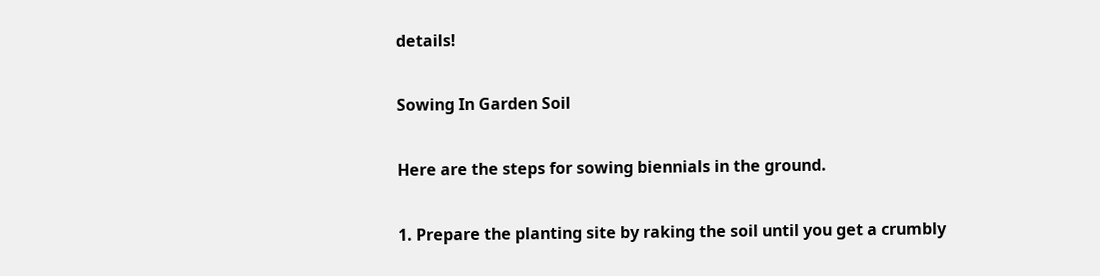details!

Sowing In Garden Soil

Here are the steps for sowing biennials in the ground.

1. Prepare the planting site by raking the soil until you get a crumbly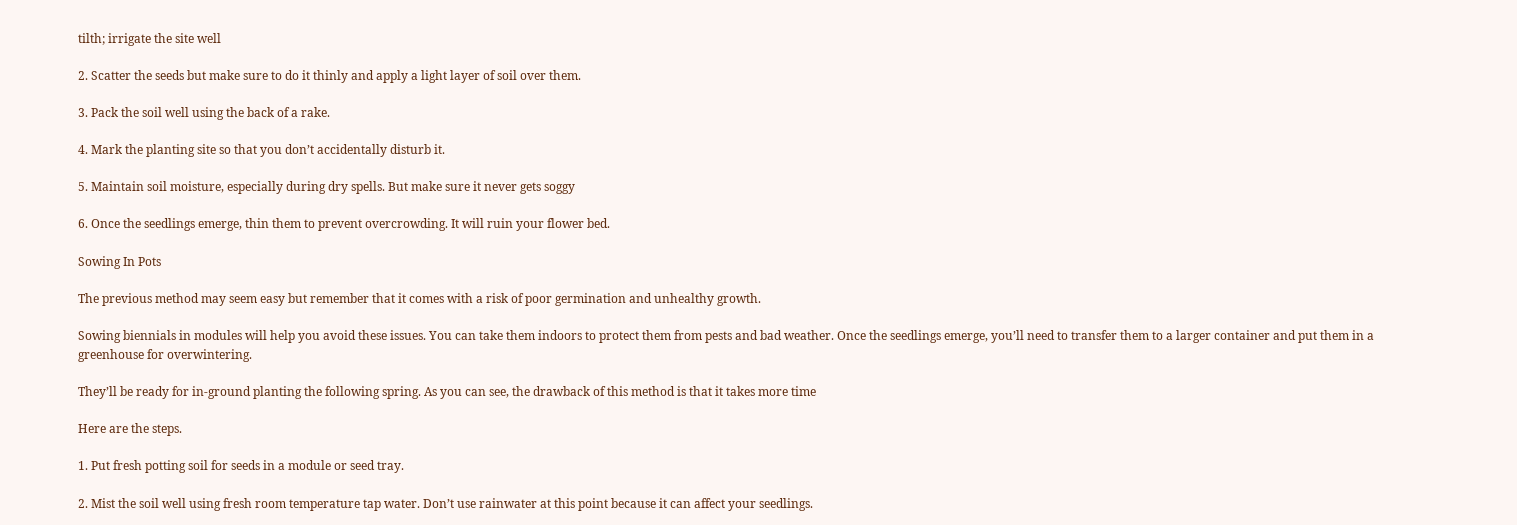tilth; irrigate the site well

2. Scatter the seeds but make sure to do it thinly and apply a light layer of soil over them.

3. Pack the soil well using the back of a rake.

4. Mark the planting site so that you don’t accidentally disturb it.

5. Maintain soil moisture, especially during dry spells. But make sure it never gets soggy

6. Once the seedlings emerge, thin them to prevent overcrowding. It will ruin your flower bed.

Sowing In Pots

The previous method may seem easy but remember that it comes with a risk of poor germination and unhealthy growth.

Sowing biennials in modules will help you avoid these issues. You can take them indoors to protect them from pests and bad weather. Once the seedlings emerge, you’ll need to transfer them to a larger container and put them in a greenhouse for overwintering.

They’ll be ready for in-ground planting the following spring. As you can see, the drawback of this method is that it takes more time

Here are the steps.

1. Put fresh potting soil for seeds in a module or seed tray.

2. Mist the soil well using fresh room temperature tap water. Don’t use rainwater at this point because it can affect your seedlings.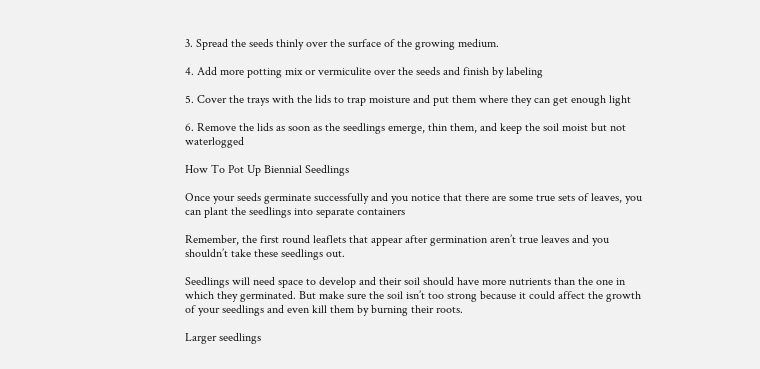3. Spread the seeds thinly over the surface of the growing medium.

4. Add more potting mix or vermiculite over the seeds and finish by labeling

5. Cover the trays with the lids to trap moisture and put them where they can get enough light

6. Remove the lids as soon as the seedlings emerge, thin them, and keep the soil moist but not waterlogged

How To Pot Up Biennial Seedlings

Once your seeds germinate successfully and you notice that there are some true sets of leaves, you can plant the seedlings into separate containers

Remember, the first round leaflets that appear after germination aren’t true leaves and you shouldn’t take these seedlings out.

Seedlings will need space to develop and their soil should have more nutrients than the one in which they germinated. But make sure the soil isn’t too strong because it could affect the growth of your seedlings and even kill them by burning their roots.

Larger seedlings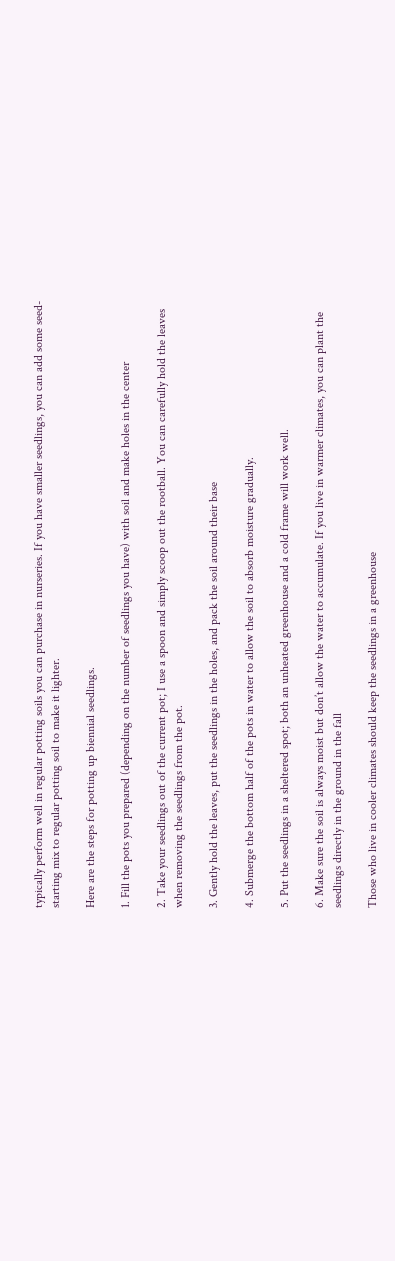typically perform well in regular potting soils you can purchase in nurseries. If you have smaller seedlings, you can add some seed-starting mix to regular potting soil to make it lighter.

Here are the steps for potting up biennial seedlings.

1. Fill the pots you prepared (depending on the number of seedlings you have) with soil and make holes in the center

2. Take your seedlings out of the current pot; I use a spoon and simply scoop out the rootball. You can carefully hold the leaves when removing the seedlings from the pot.

3. Gently hold the leaves, put the seedlings in the holes, and pack the soil around their base

4. Submerge the bottom half of the pots in water to allow the soil to absorb moisture gradually.

5. Put the seedlings in a sheltered spot; both an unheated greenhouse and a cold frame will work well.

6. Make sure the soil is always moist but don’t allow the water to accumulate. If you live in warmer climates, you can plant the seedlings directly in the ground in the fall

Those who live in cooler climates should keep the seedlings in a greenhouse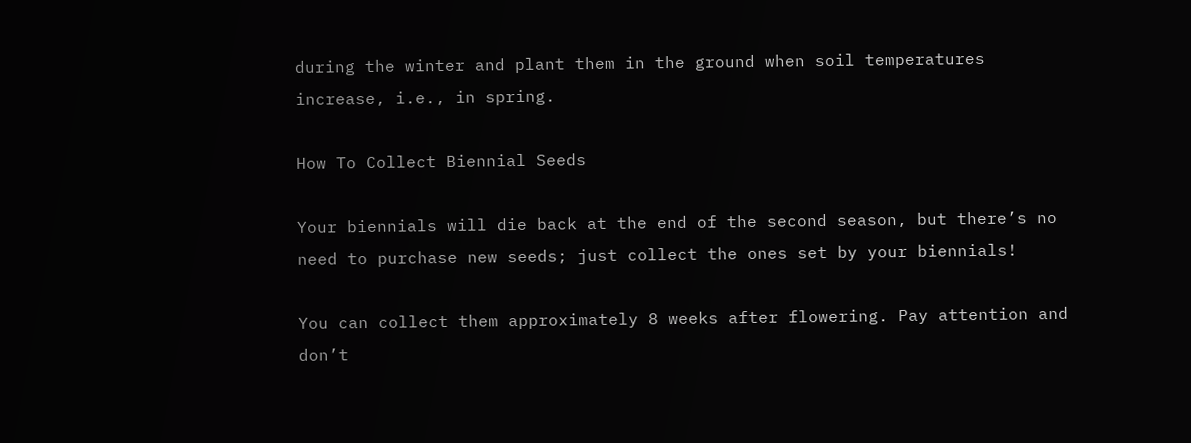during the winter and plant them in the ground when soil temperatures increase, i.e., in spring.

How To Collect Biennial Seeds

Your biennials will die back at the end of the second season, but there’s no need to purchase new seeds; just collect the ones set by your biennials!

You can collect them approximately 8 weeks after flowering. Pay attention and don’t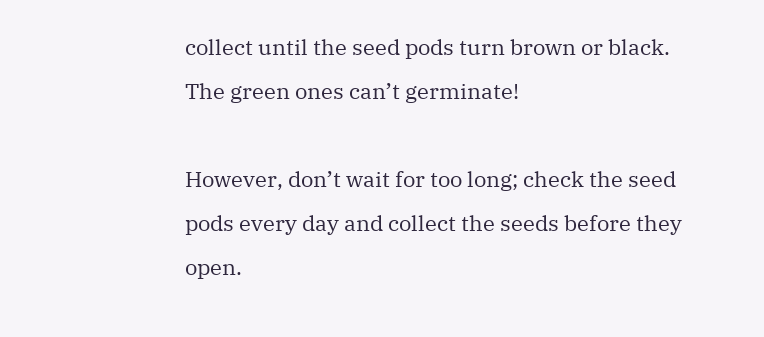collect until the seed pods turn brown or black. The green ones can’t germinate!

However, don’t wait for too long; check the seed pods every day and collect the seeds before they open.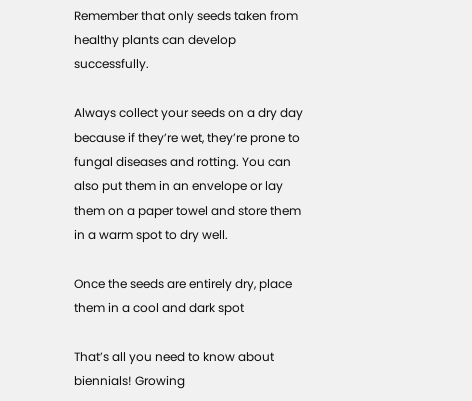Remember that only seeds taken from healthy plants can develop successfully.

Always collect your seeds on a dry day because if they’re wet, they’re prone to fungal diseases and rotting. You can also put them in an envelope or lay them on a paper towel and store them in a warm spot to dry well.

Once the seeds are entirely dry, place them in a cool and dark spot

That’s all you need to know about biennials! Growing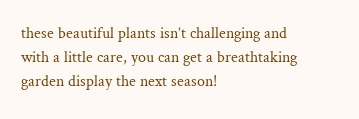these beautiful plants isn’t challenging and with a little care, you can get a breathtaking garden display the next season!